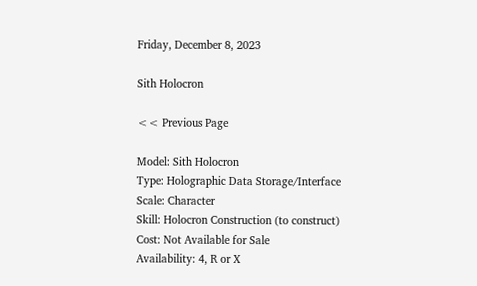Friday, December 8, 2023

Sith Holocron

<< Previous Page

Model: Sith Holocron
Type: Holographic Data Storage/Interface
Scale: Character
Skill: Holocron Construction (to construct)
Cost: Not Available for Sale
Availability: 4, R or X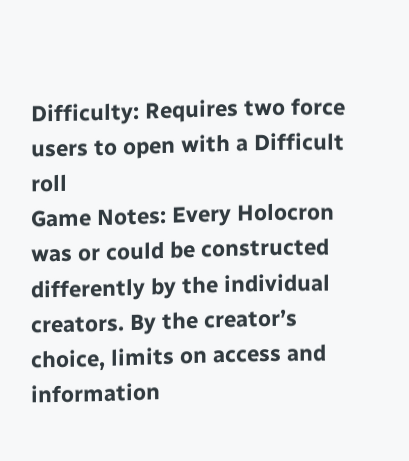Difficulty: Requires two force users to open with a Difficult roll
Game Notes: Every Holocron was or could be constructed differently by the individual creators. By the creator’s choice, limits on access and information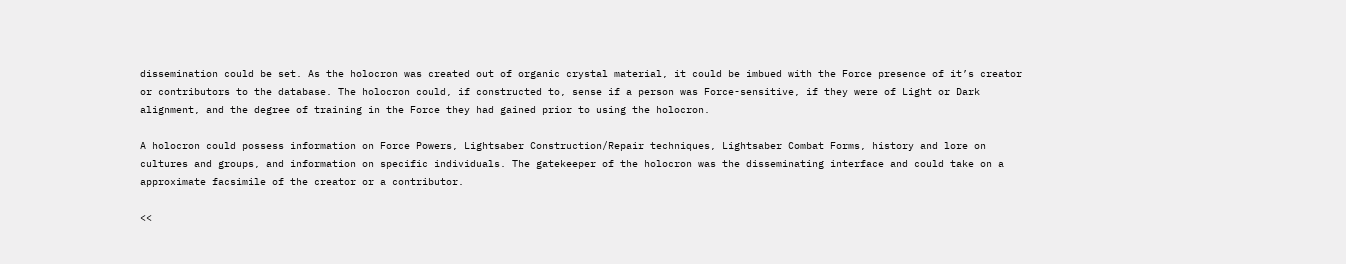dissemination could be set. As the holocron was created out of organic crystal material, it could be imbued with the Force presence of it’s creator or contributors to the database. The holocron could, if constructed to, sense if a person was Force-sensitive, if they were of Light or Dark alignment, and the degree of training in the Force they had gained prior to using the holocron.

A holocron could possess information on Force Powers, Lightsaber Construction/Repair techniques, Lightsaber Combat Forms, history and lore on cultures and groups, and information on specific individuals. The gatekeeper of the holocron was the disseminating interface and could take on a approximate facsimile of the creator or a contributor.

<<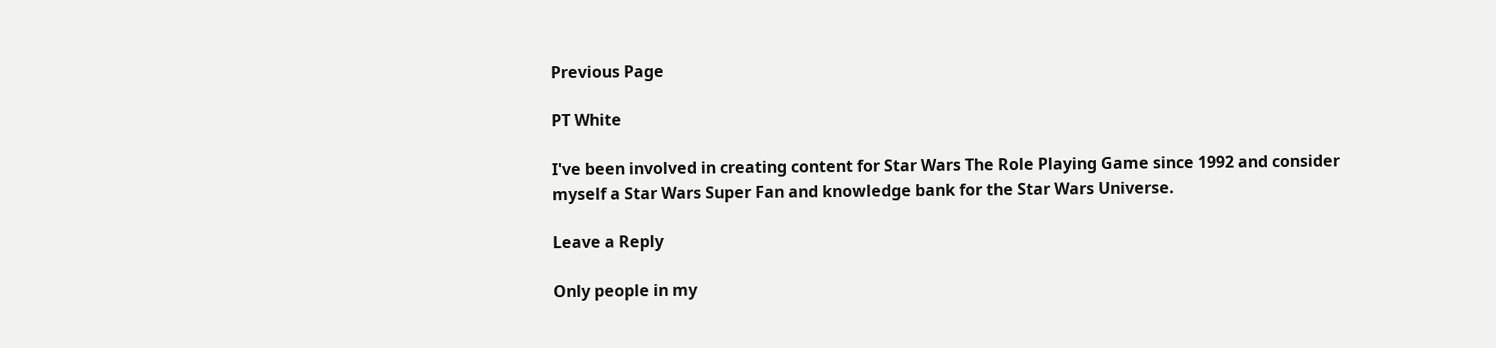Previous Page

PT White

I've been involved in creating content for Star Wars The Role Playing Game since 1992 and consider myself a Star Wars Super Fan and knowledge bank for the Star Wars Universe.

Leave a Reply

Only people in my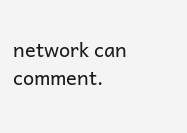network can comment.